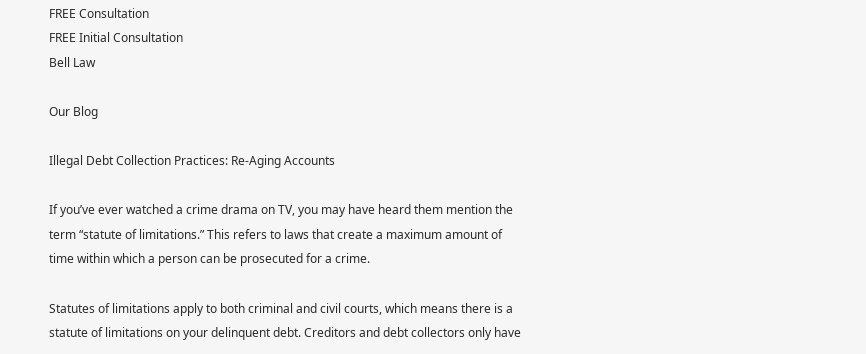FREE Consultation
FREE Initial Consultation
Bell Law

Our Blog

Illegal Debt Collection Practices: Re-Aging Accounts

If you’ve ever watched a crime drama on TV, you may have heard them mention the term “statute of limitations.” This refers to laws that create a maximum amount of time within which a person can be prosecuted for a crime.

Statutes of limitations apply to both criminal and civil courts, which means there is a statute of limitations on your delinquent debt. Creditors and debt collectors only have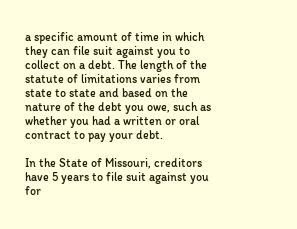a specific amount of time in which they can file suit against you to collect on a debt. The length of the statute of limitations varies from state to state and based on the nature of the debt you owe, such as whether you had a written or oral contract to pay your debt.

In the State of Missouri, creditors have 5 years to file suit against you for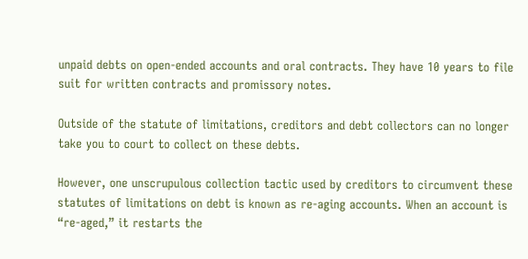unpaid debts on open-ended accounts and oral contracts. They have 10 years to file suit for written contracts and promissory notes.

Outside of the statute of limitations, creditors and debt collectors can no longer take you to court to collect on these debts.

However, one unscrupulous collection tactic used by creditors to circumvent these statutes of limitations on debt is known as re-aging accounts. When an account is “re-aged,” it restarts the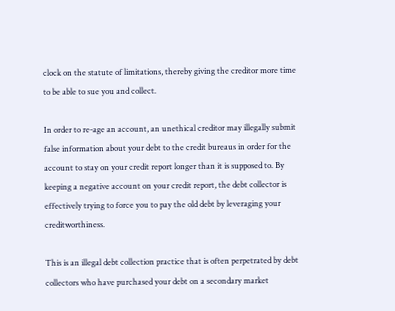clock on the statute of limitations, thereby giving the creditor more time to be able to sue you and collect.

In order to re-age an account, an unethical creditor may illegally submit false information about your debt to the credit bureaus in order for the account to stay on your credit report longer than it is supposed to. By keeping a negative account on your credit report, the debt collector is effectively trying to force you to pay the old debt by leveraging your creditworthiness.

This is an illegal debt collection practice that is often perpetrated by debt collectors who have purchased your debt on a secondary market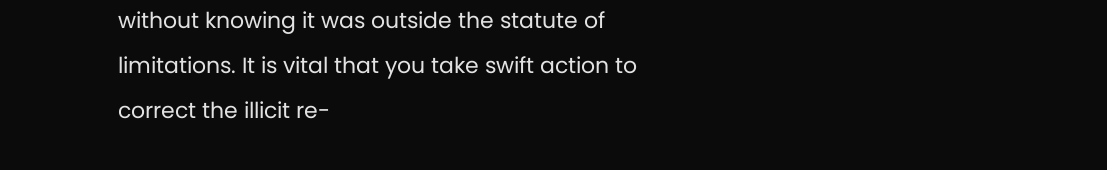without knowing it was outside the statute of limitations. It is vital that you take swift action to correct the illicit re-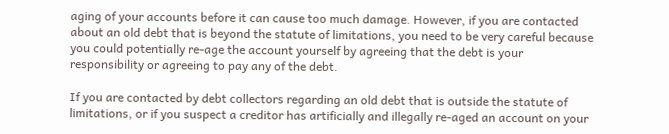aging of your accounts before it can cause too much damage. However, if you are contacted about an old debt that is beyond the statute of limitations, you need to be very careful because you could potentially re-age the account yourself by agreeing that the debt is your responsibility or agreeing to pay any of the debt.

If you are contacted by debt collectors regarding an old debt that is outside the statute of limitations, or if you suspect a creditor has artificially and illegally re-aged an account on your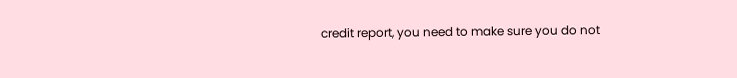credit report, you need to make sure you do not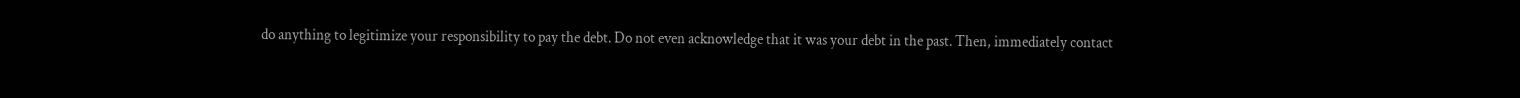do anything to legitimize your responsibility to pay the debt. Do not even acknowledge that it was your debt in the past. Then, immediately contact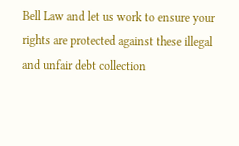Bell Law and let us work to ensure your rights are protected against these illegal and unfair debt collection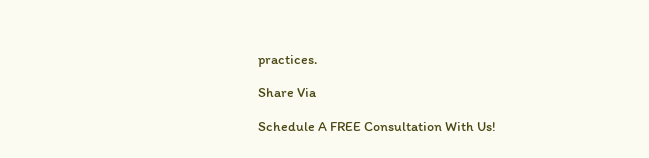practices.

Share Via

Schedule A FREE Consultation With Us!